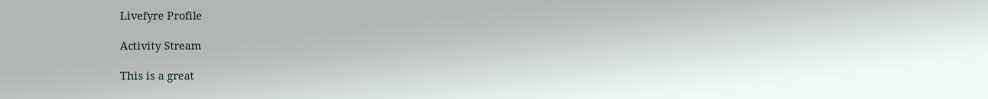Livefyre Profile

Activity Stream

This is a great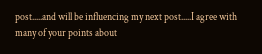post.....and will be influencing my next post.....I agree with many of your points about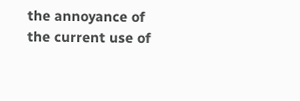the annoyance of the current use of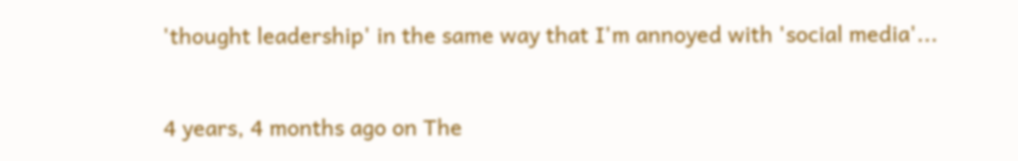'thought leadership' in the same way that I'm annoyed with 'social media'...


4 years, 4 months ago on The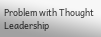Problem with Thought Leadership